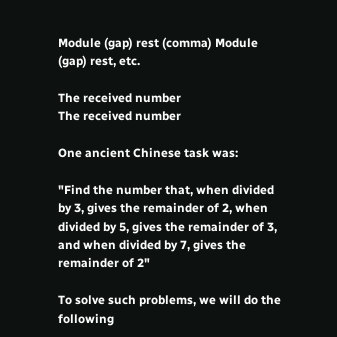Module (gap) rest (comma) Module (gap) rest, etc.

The received number
The received number

One ancient Chinese task was:

"Find the number that, when divided by 3, gives the remainder of 2, when divided by 5, gives the remainder of 3, and when divided by 7, gives the remainder of 2"

To solve such problems, we will do the following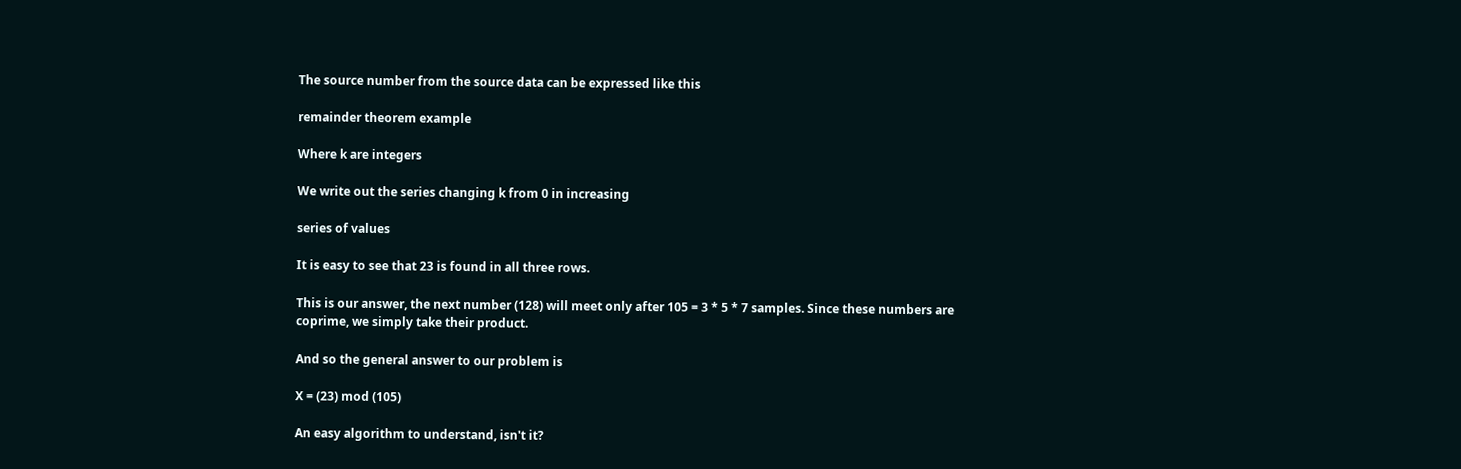The source number from the source data can be expressed like this

remainder theorem example

Where k are integers

We write out the series changing k from 0 in increasing

series of values

It is easy to see that 23 is found in all three rows.

This is our answer, the next number (128) will meet only after 105 = 3 * 5 * 7 samples. Since these numbers are coprime, we simply take their product.

And so the general answer to our problem is

X = (23) mod (105)

An easy algorithm to understand, isn't it?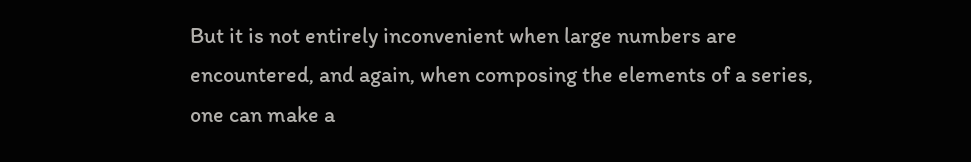But it is not entirely inconvenient when large numbers are encountered, and again, when composing the elements of a series, one can make a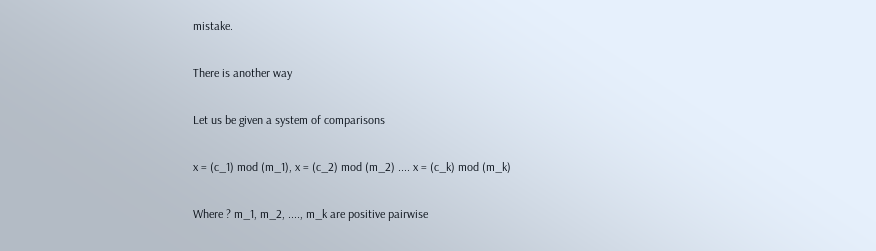mistake.

There is another way

Let us be given a system of comparisons

x = (c_1) mod (m_1), x = (c_2) mod (m_2) .... x = (c_k) mod (m_k)

Where ? m_1, m_2, ...., m_k are positive pairwise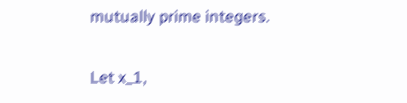mutually prime integers.

Let x_1,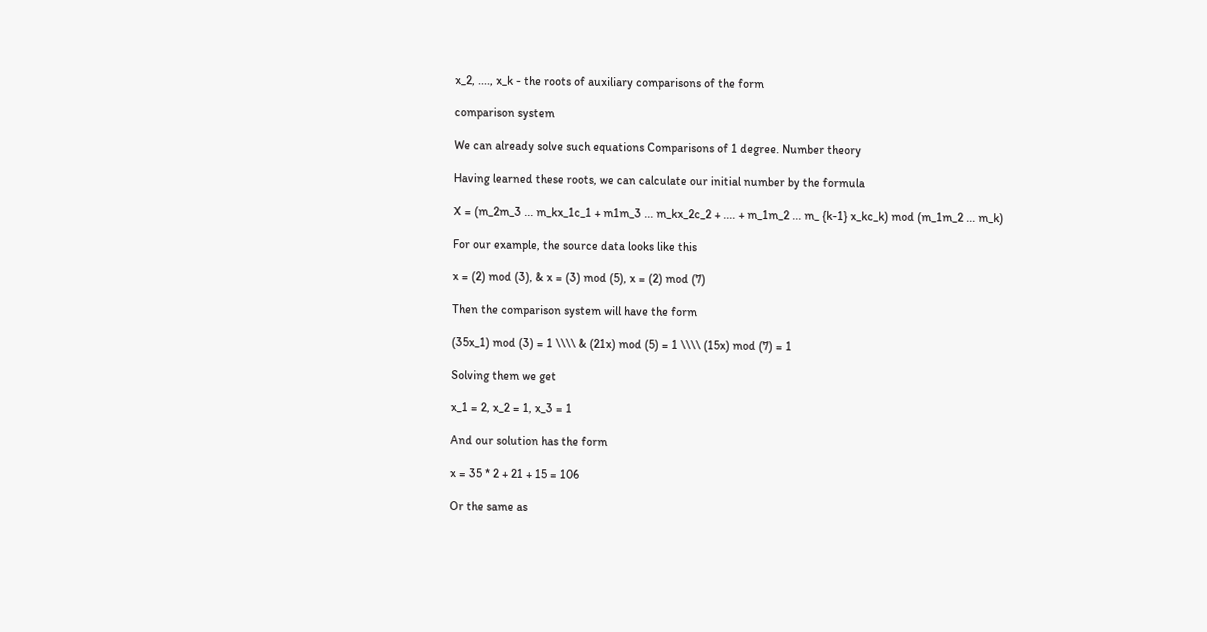x_2, ...., x_k - the roots of auxiliary comparisons of the form

comparison system

We can already solve such equations Comparisons of 1 degree. Number theory

Having learned these roots, we can calculate our initial number by the formula

X = (m_2m_3 ... m_kx_1c_1 + m1m_3 ... m_kx_2c_2 + .... + m_1m_2 ... m_ {k-1} x_kc_k) mod (m_1m_2 ... m_k)

For our example, the source data looks like this

x = (2) mod (3), & x = (3) mod (5), x = (2) mod (7)

Then the comparison system will have the form

(35x_1) mod (3) = 1 \\\\ & (21x) mod (5) = 1 \\\\ (15x) mod (7) = 1

Solving them we get

x_1 = 2, x_2 = 1, x_3 = 1

And our solution has the form

x = 35 * 2 + 21 + 15 = 106

Or the same as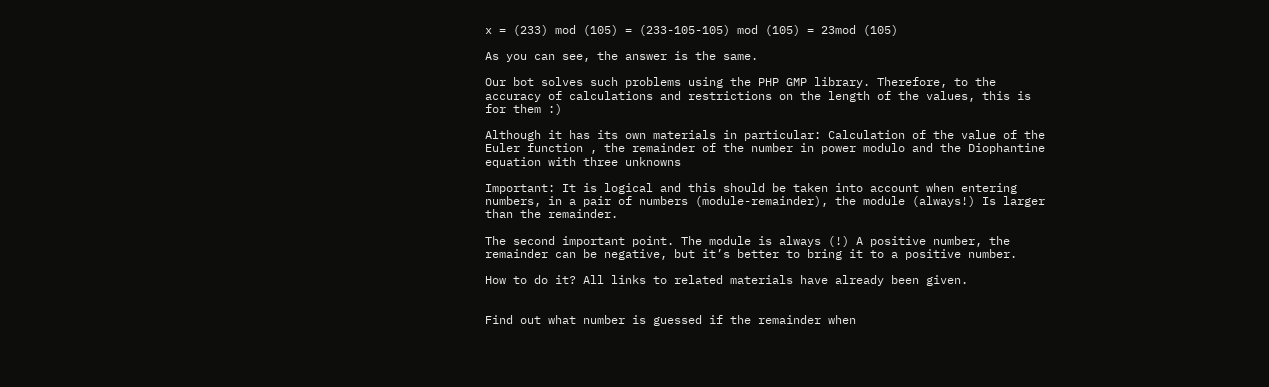x = (233) mod (105) = (233-105-105) mod (105) = 23mod (105)

As you can see, the answer is the same.

Our bot solves such problems using the PHP GMP library. Therefore, to the accuracy of calculations and restrictions on the length of the values, this is for them :)

Although it has its own materials in particular: Calculation of the value of the Euler function , the remainder of the number in power modulo and the Diophantine equation with three unknowns

Important: It is logical and this should be taken into account when entering numbers, in a pair of numbers (module-remainder), the module (always!) Is larger than the remainder.

The second important point. The module is always (!) A positive number, the remainder can be negative, but it’s better to bring it to a positive number.

How to do it? All links to related materials have already been given.


Find out what number is guessed if the remainder when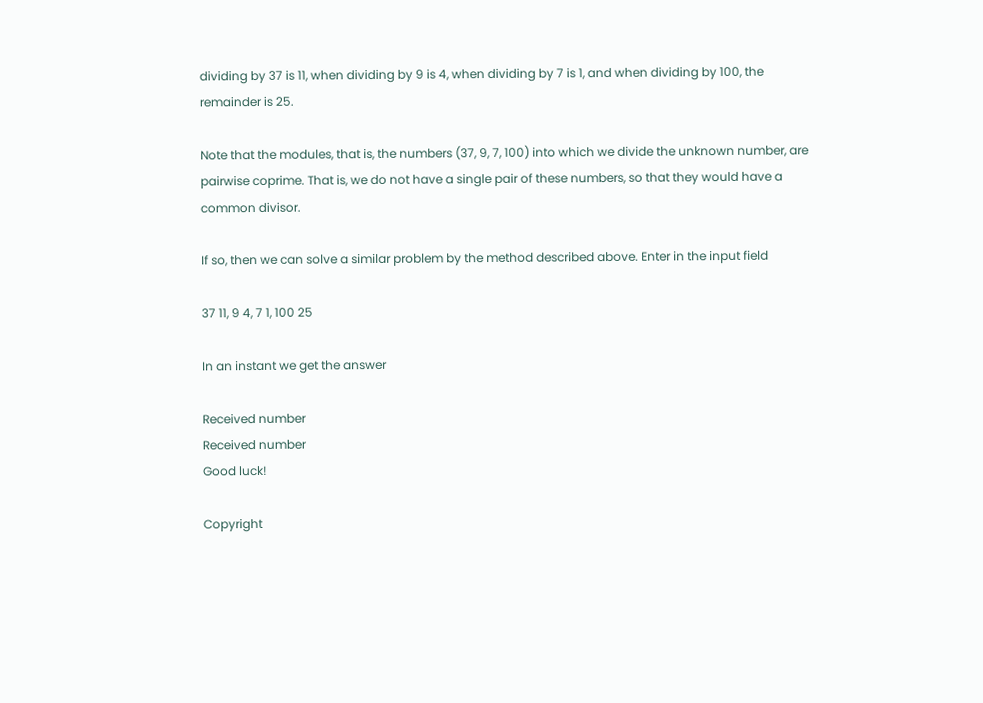dividing by 37 is 11, when dividing by 9 is 4, when dividing by 7 is 1, and when dividing by 100, the remainder is 25.

Note that the modules, that is, the numbers (37, 9, 7, 100) into which we divide the unknown number, are pairwise coprime. That is, we do not have a single pair of these numbers, so that they would have a common divisor.

If so, then we can solve a similar problem by the method described above. Enter in the input field

37 11, 9 4, 7 1, 100 25

In an instant we get the answer

Received number
Received number
Good luck!

Copyright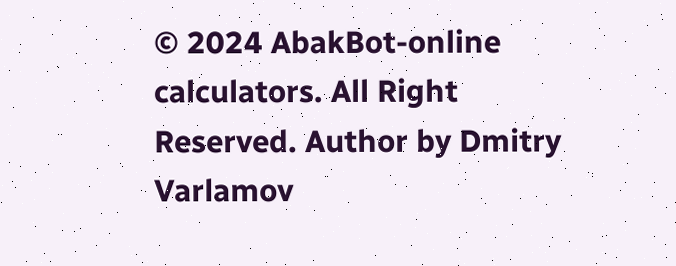© 2024 AbakBot-online calculators. All Right Reserved. Author by Dmitry Varlamov